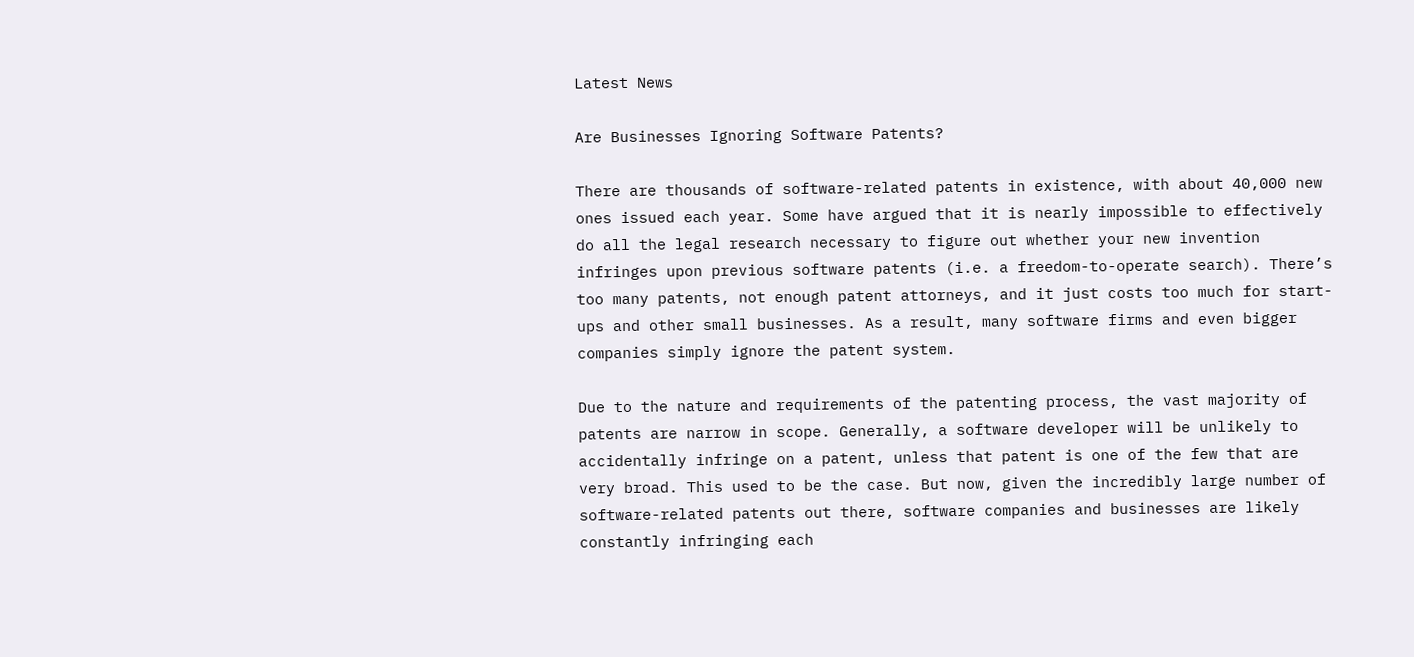Latest News

Are Businesses Ignoring Software Patents?

There are thousands of software-related patents in existence, with about 40,000 new ones issued each year. Some have argued that it is nearly impossible to effectively do all the legal research necessary to figure out whether your new invention infringes upon previous software patents (i.e. a freedom-to-operate search). There’s too many patents, not enough patent attorneys, and it just costs too much for start-ups and other small businesses. As a result, many software firms and even bigger companies simply ignore the patent system.

Due to the nature and requirements of the patenting process, the vast majority of patents are narrow in scope. Generally, a software developer will be unlikely to accidentally infringe on a patent, unless that patent is one of the few that are very broad. This used to be the case. But now, given the incredibly large number of software-related patents out there, software companies and businesses are likely constantly infringing each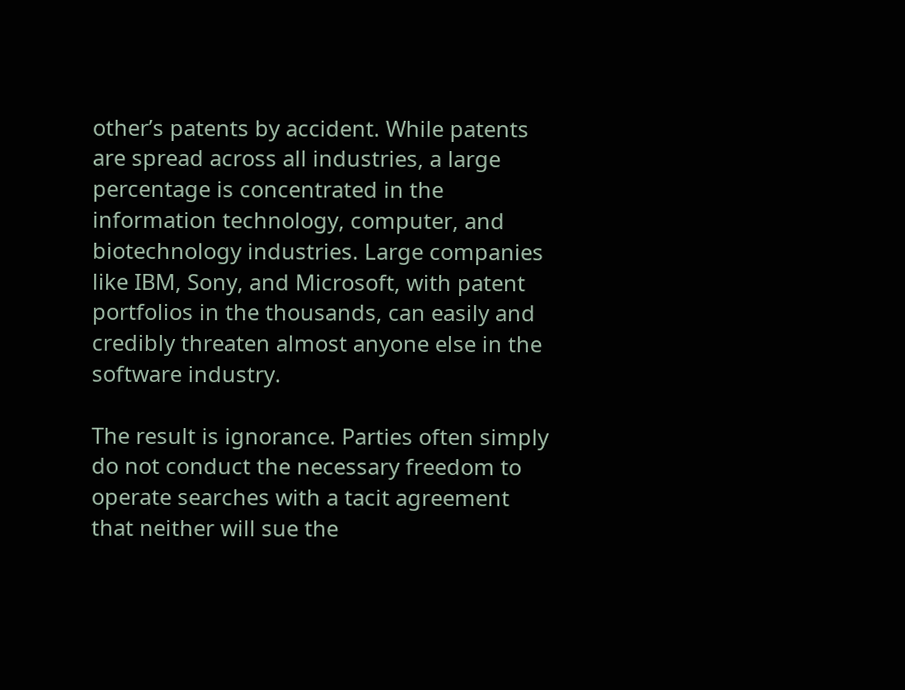other’s patents by accident. While patents are spread across all industries, a large percentage is concentrated in the information technology, computer, and biotechnology industries. Large companies like IBM, Sony, and Microsoft, with patent portfolios in the thousands, can easily and credibly threaten almost anyone else in the software industry.

The result is ignorance. Parties often simply do not conduct the necessary freedom to operate searches with a tacit agreement that neither will sue the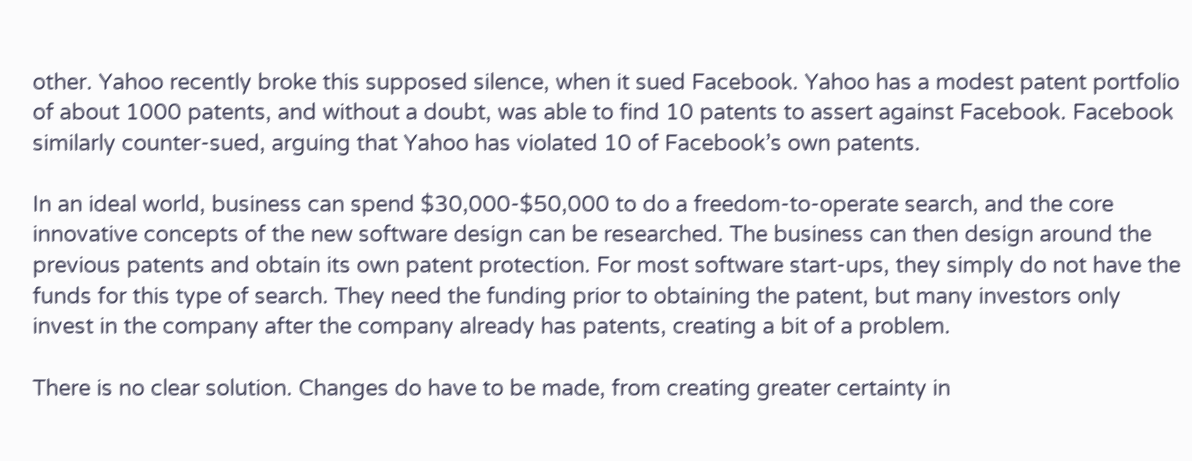other. Yahoo recently broke this supposed silence, when it sued Facebook. Yahoo has a modest patent portfolio of about 1000 patents, and without a doubt, was able to find 10 patents to assert against Facebook. Facebook similarly counter-sued, arguing that Yahoo has violated 10 of Facebook’s own patents.

In an ideal world, business can spend $30,000-$50,000 to do a freedom-to-operate search, and the core innovative concepts of the new software design can be researched. The business can then design around the previous patents and obtain its own patent protection. For most software start-ups, they simply do not have the funds for this type of search. They need the funding prior to obtaining the patent, but many investors only invest in the company after the company already has patents, creating a bit of a problem.

There is no clear solution. Changes do have to be made, from creating greater certainty in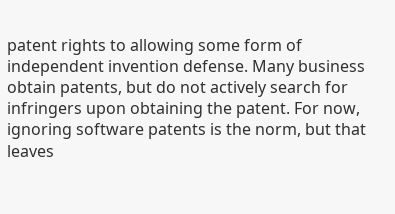patent rights to allowing some form of independent invention defense. Many business obtain patents, but do not actively search for infringers upon obtaining the patent. For now, ignoring software patents is the norm, but that leaves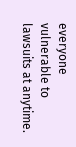everyone vulnerable to lawsuits at anytime.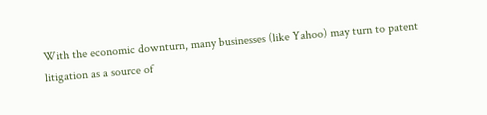With the economic downturn, many businesses (like Yahoo) may turn to patent litigation as a source of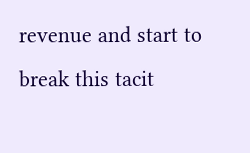revenue and start to break this tacit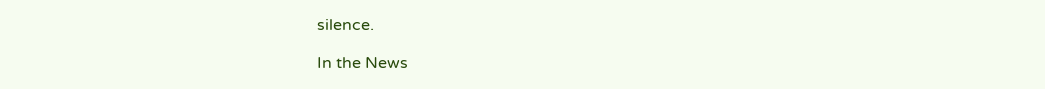silence.

In the News